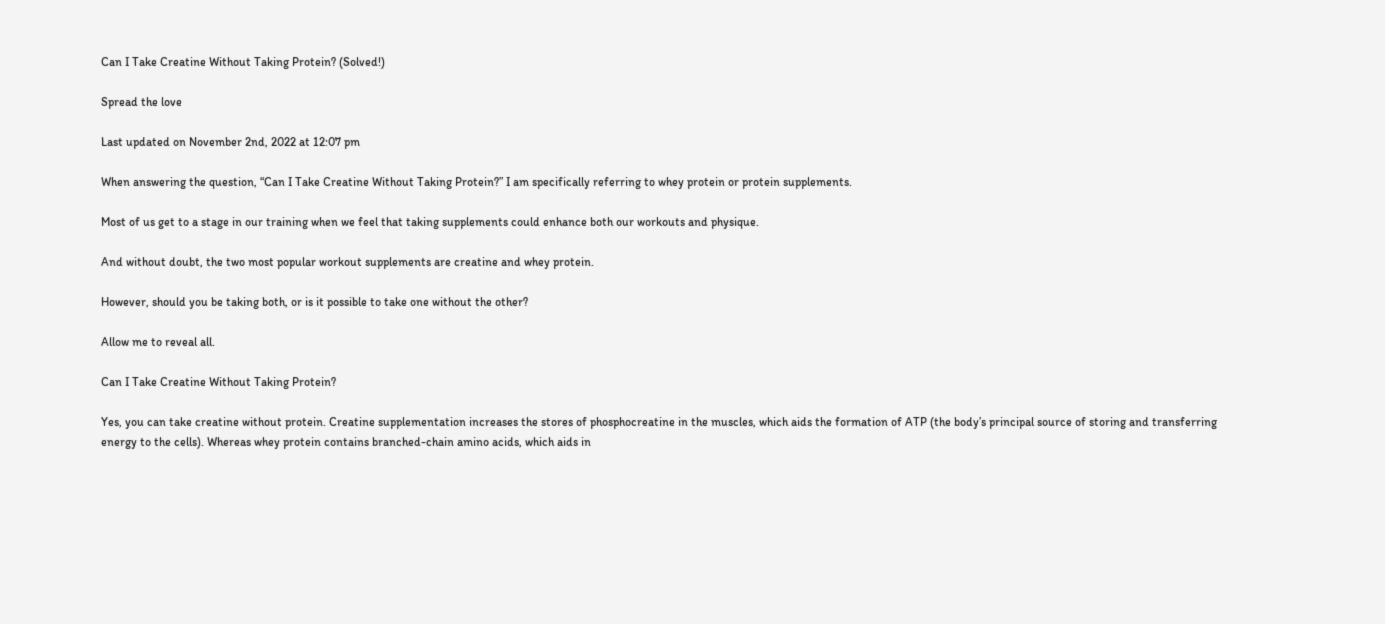Can I Take Creatine Without Taking Protein? (Solved!)

Spread the love

Last updated on November 2nd, 2022 at 12:07 pm

When answering the question, “Can I Take Creatine Without Taking Protein?” I am specifically referring to whey protein or protein supplements.

Most of us get to a stage in our training when we feel that taking supplements could enhance both our workouts and physique.

And without doubt, the two most popular workout supplements are creatine and whey protein.

However, should you be taking both, or is it possible to take one without the other?

Allow me to reveal all.

Can I Take Creatine Without Taking Protein?

Yes, you can take creatine without protein. Creatine supplementation increases the stores of phosphocreatine in the muscles, which aids the formation of ATP (the body’s principal source of storing and transferring energy to the cells). Whereas whey protein contains branched-chain amino acids, which aids in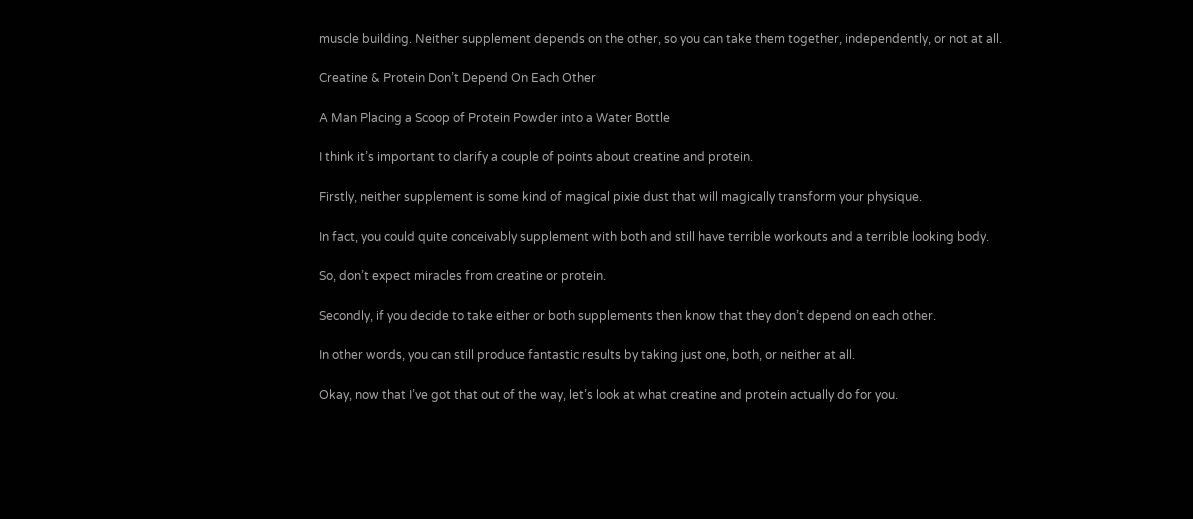muscle building. Neither supplement depends on the other, so you can take them together, independently, or not at all.

Creatine & Protein Don’t Depend On Each Other

A Man Placing a Scoop of Protein Powder into a Water Bottle

I think it’s important to clarify a couple of points about creatine and protein.

Firstly, neither supplement is some kind of magical pixie dust that will magically transform your physique.

In fact, you could quite conceivably supplement with both and still have terrible workouts and a terrible looking body.

So, don’t expect miracles from creatine or protein.

Secondly, if you decide to take either or both supplements then know that they don’t depend on each other.

In other words, you can still produce fantastic results by taking just one, both, or neither at all.

Okay, now that I’ve got that out of the way, let’s look at what creatine and protein actually do for you.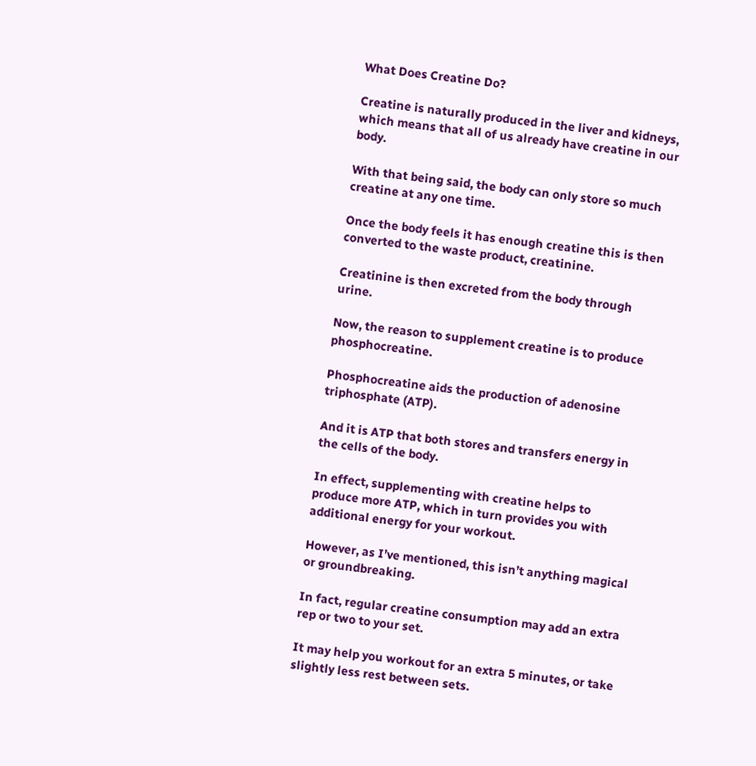What Does Creatine Do?

Creatine is naturally produced in the liver and kidneys, which means that all of us already have creatine in our body.

With that being said, the body can only store so much creatine at any one time.

Once the body feels it has enough creatine this is then converted to the waste product, creatinine.

Creatinine is then excreted from the body through urine.

Now, the reason to supplement creatine is to produce phosphocreatine.

Phosphocreatine aids the production of adenosine triphosphate (ATP).

And it is ATP that both stores and transfers energy in the cells of the body.

In effect, supplementing with creatine helps to produce more ATP, which in turn provides you with additional energy for your workout.

However, as I’ve mentioned, this isn’t anything magical or groundbreaking.

In fact, regular creatine consumption may add an extra rep or two to your set.

It may help you workout for an extra 5 minutes, or take slightly less rest between sets.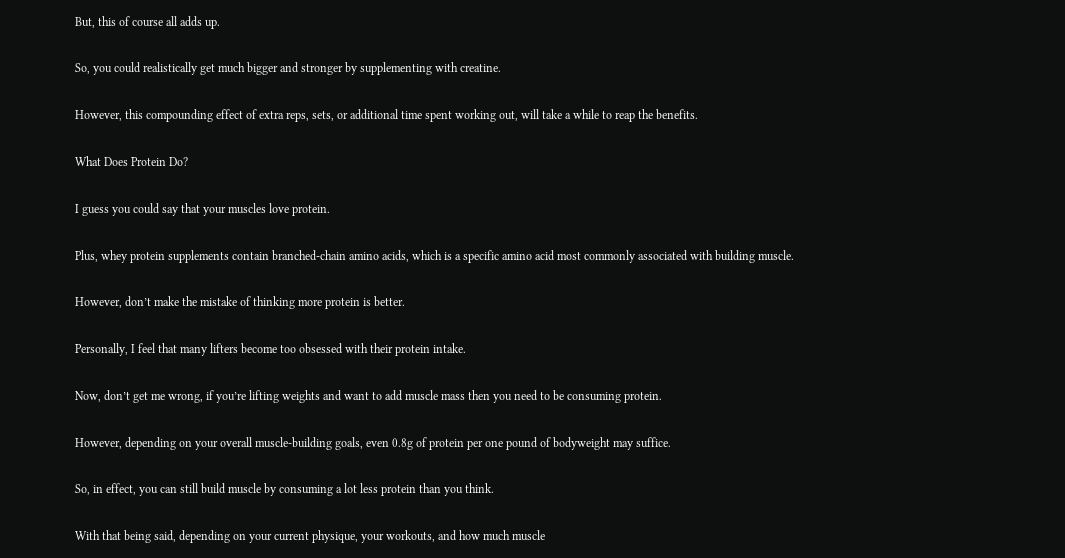But, this of course all adds up.

So, you could realistically get much bigger and stronger by supplementing with creatine.

However, this compounding effect of extra reps, sets, or additional time spent working out, will take a while to reap the benefits.

What Does Protein Do?

I guess you could say that your muscles love protein.

Plus, whey protein supplements contain branched-chain amino acids, which is a specific amino acid most commonly associated with building muscle.

However, don’t make the mistake of thinking more protein is better.

Personally, I feel that many lifters become too obsessed with their protein intake.

Now, don’t get me wrong, if you’re lifting weights and want to add muscle mass then you need to be consuming protein.

However, depending on your overall muscle-building goals, even 0.8g of protein per one pound of bodyweight may suffice.

So, in effect, you can still build muscle by consuming a lot less protein than you think.

With that being said, depending on your current physique, your workouts, and how much muscle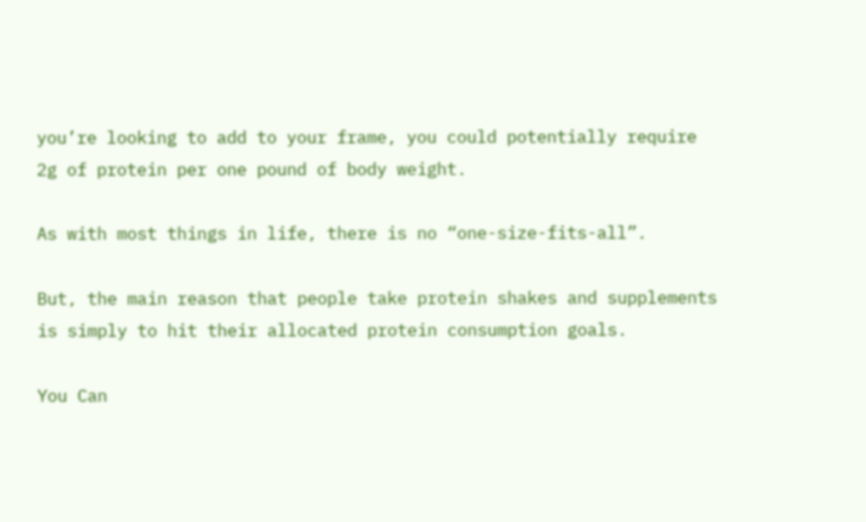you’re looking to add to your frame, you could potentially require 2g of protein per one pound of body weight.

As with most things in life, there is no “one-size-fits-all”.

But, the main reason that people take protein shakes and supplements is simply to hit their allocated protein consumption goals.

You Can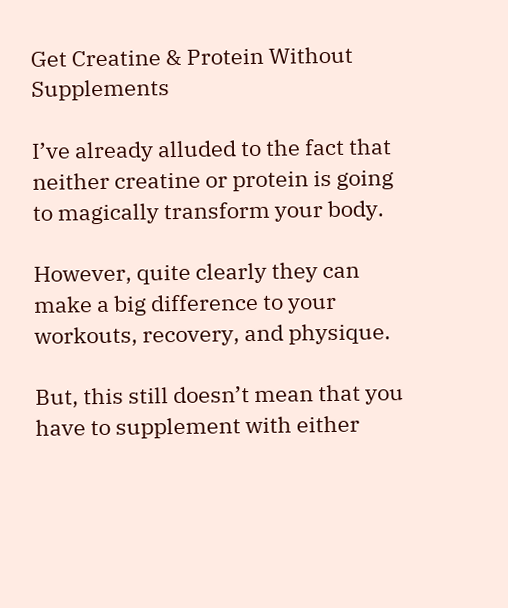Get Creatine & Protein Without Supplements

I’ve already alluded to the fact that neither creatine or protein is going to magically transform your body.

However, quite clearly they can make a big difference to your workouts, recovery, and physique.

But, this still doesn’t mean that you have to supplement with either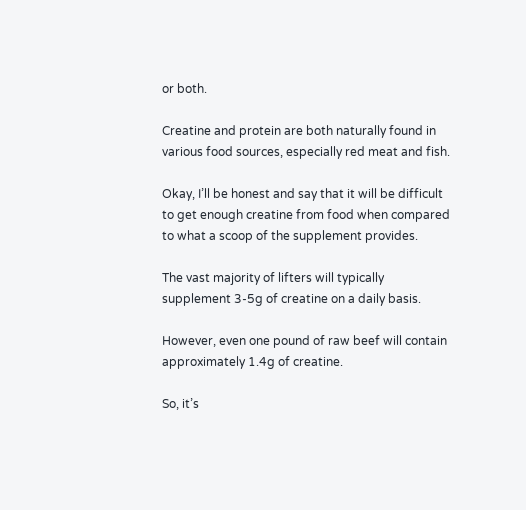or both.

Creatine and protein are both naturally found in various food sources, especially red meat and fish.

Okay, I’ll be honest and say that it will be difficult to get enough creatine from food when compared to what a scoop of the supplement provides.

The vast majority of lifters will typically supplement 3-5g of creatine on a daily basis.

However, even one pound of raw beef will contain approximately 1.4g of creatine.

So, it’s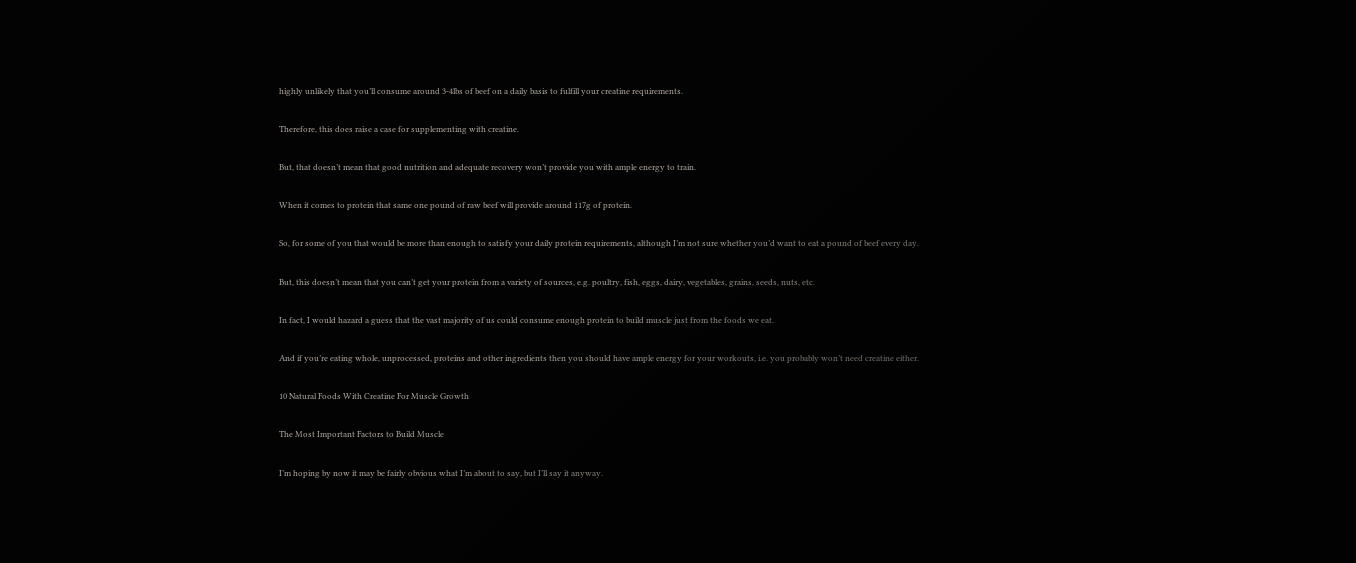highly unlikely that you’ll consume around 3-4lbs of beef on a daily basis to fulfill your creatine requirements.

Therefore, this does raise a case for supplementing with creatine.

But, that doesn’t mean that good nutrition and adequate recovery won’t provide you with ample energy to train.

When it comes to protein that same one pound of raw beef will provide around 117g of protein.

So, for some of you that would be more than enough to satisfy your daily protein requirements, although I’m not sure whether you’d want to eat a pound of beef every day.

But, this doesn’t mean that you can’t get your protein from a variety of sources, e.g. poultry, fish, eggs, dairy, vegetables, grains, seeds, nuts, etc.

In fact, I would hazard a guess that the vast majority of us could consume enough protein to build muscle just from the foods we eat.

And if you’re eating whole, unprocessed, proteins and other ingredients then you should have ample energy for your workouts, i.e. you probably won’t need creatine either.

10 Natural Foods With Creatine For Muscle Growth

The Most Important Factors to Build Muscle

I’m hoping by now it may be fairly obvious what I’m about to say, but I’ll say it anyway.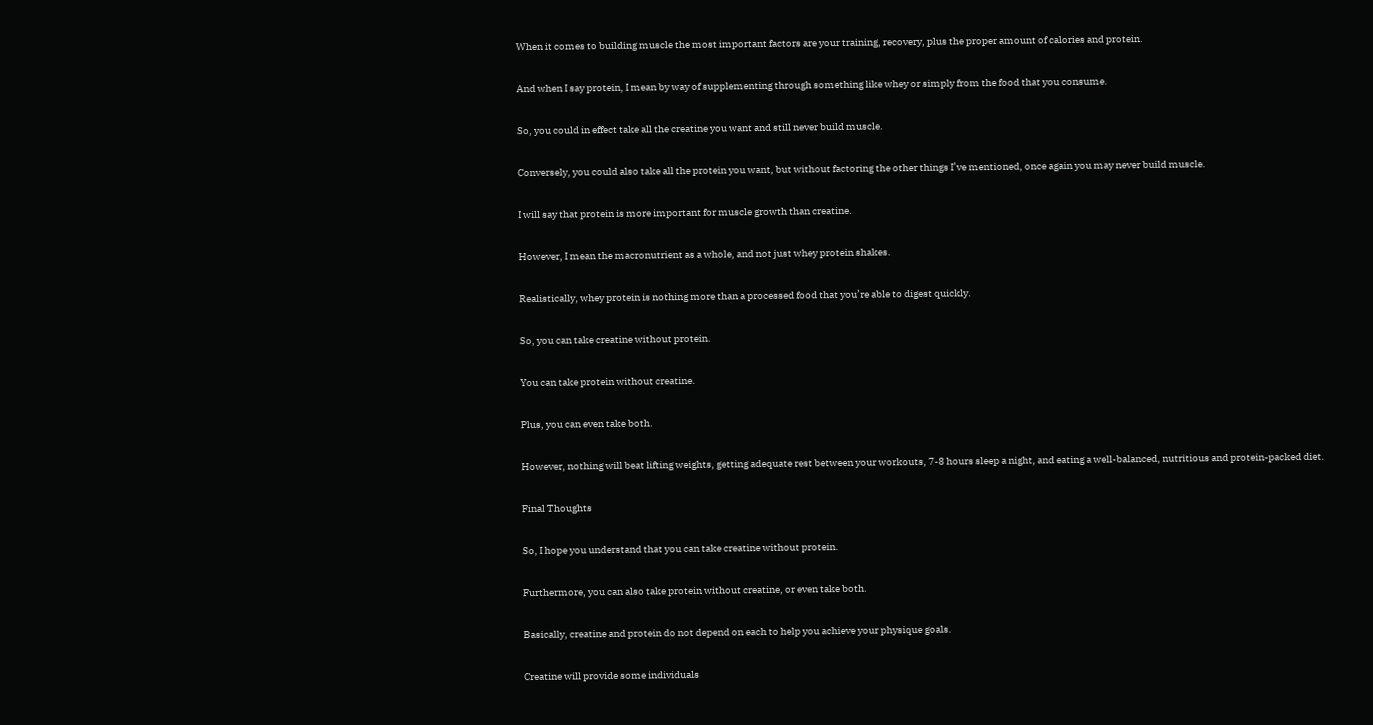When it comes to building muscle the most important factors are your training, recovery, plus the proper amount of calories and protein.

And when I say protein, I mean by way of supplementing through something like whey or simply from the food that you consume.

So, you could in effect take all the creatine you want and still never build muscle.

Conversely, you could also take all the protein you want, but without factoring the other things I’ve mentioned, once again you may never build muscle.

I will say that protein is more important for muscle growth than creatine.

However, I mean the macronutrient as a whole, and not just whey protein shakes.

Realistically, whey protein is nothing more than a processed food that you’re able to digest quickly.

So, you can take creatine without protein.

You can take protein without creatine.

Plus, you can even take both.

However, nothing will beat lifting weights, getting adequate rest between your workouts, 7-8 hours sleep a night, and eating a well-balanced, nutritious and protein-packed diet.

Final Thoughts

So, I hope you understand that you can take creatine without protein.

Furthermore, you can also take protein without creatine, or even take both.

Basically, creatine and protein do not depend on each to help you achieve your physique goals.

Creatine will provide some individuals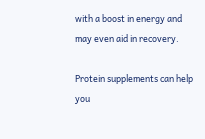with a boost in energy and may even aid in recovery.

Protein supplements can help you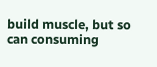build muscle, but so can consuming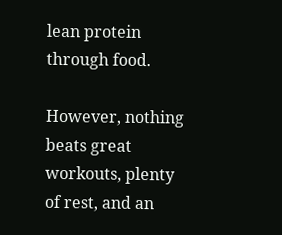lean protein through food.

However, nothing beats great workouts, plenty of rest, and an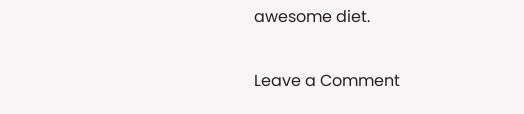awesome diet.

Leave a Comment